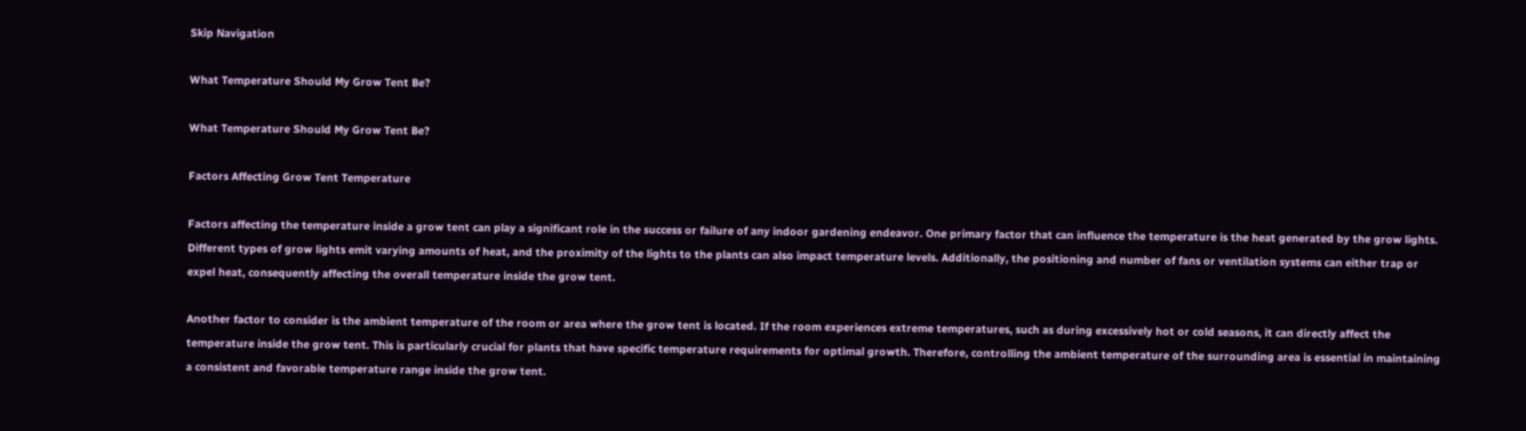Skip Navigation

What Temperature Should My Grow Tent Be?

What Temperature Should My Grow Tent Be?

Factors Affecting Grow Tent Temperature

Factors affecting the temperature inside a grow tent can play a significant role in the success or failure of any indoor gardening endeavor. One primary factor that can influence the temperature is the heat generated by the grow lights. Different types of grow lights emit varying amounts of heat, and the proximity of the lights to the plants can also impact temperature levels. Additionally, the positioning and number of fans or ventilation systems can either trap or expel heat, consequently affecting the overall temperature inside the grow tent.

Another factor to consider is the ambient temperature of the room or area where the grow tent is located. If the room experiences extreme temperatures, such as during excessively hot or cold seasons, it can directly affect the temperature inside the grow tent. This is particularly crucial for plants that have specific temperature requirements for optimal growth. Therefore, controlling the ambient temperature of the surrounding area is essential in maintaining a consistent and favorable temperature range inside the grow tent.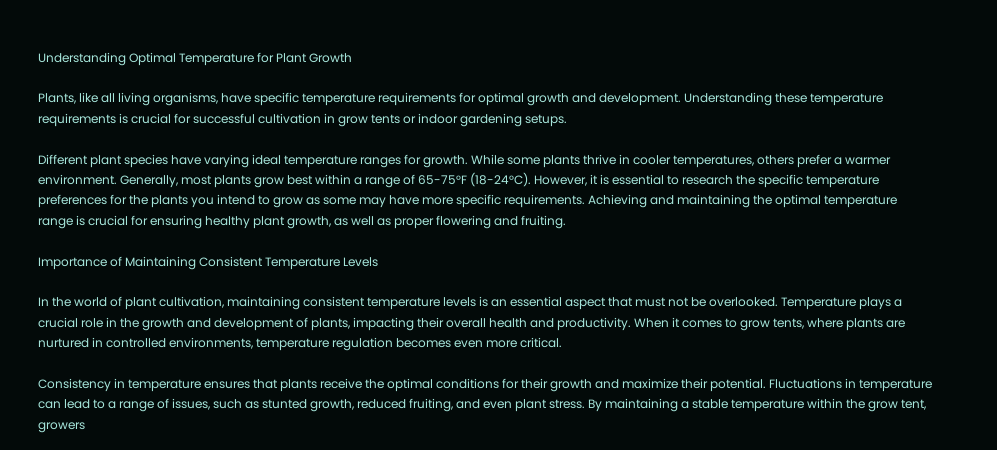Understanding Optimal Temperature for Plant Growth

Plants, like all living organisms, have specific temperature requirements for optimal growth and development. Understanding these temperature requirements is crucial for successful cultivation in grow tents or indoor gardening setups.

Different plant species have varying ideal temperature ranges for growth. While some plants thrive in cooler temperatures, others prefer a warmer environment. Generally, most plants grow best within a range of 65-75°F (18-24°C). However, it is essential to research the specific temperature preferences for the plants you intend to grow as some may have more specific requirements. Achieving and maintaining the optimal temperature range is crucial for ensuring healthy plant growth, as well as proper flowering and fruiting.

Importance of Maintaining Consistent Temperature Levels

In the world of plant cultivation, maintaining consistent temperature levels is an essential aspect that must not be overlooked. Temperature plays a crucial role in the growth and development of plants, impacting their overall health and productivity. When it comes to grow tents, where plants are nurtured in controlled environments, temperature regulation becomes even more critical.

Consistency in temperature ensures that plants receive the optimal conditions for their growth and maximize their potential. Fluctuations in temperature can lead to a range of issues, such as stunted growth, reduced fruiting, and even plant stress. By maintaining a stable temperature within the grow tent, growers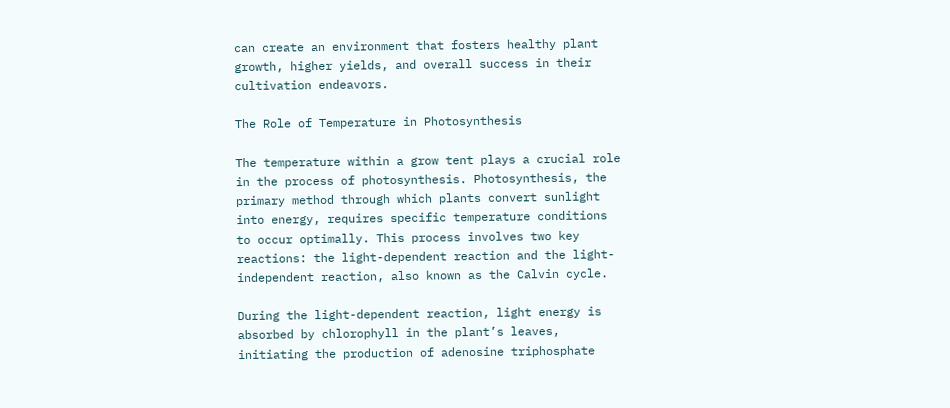can create an environment that fosters healthy plant growth, higher yields, and overall success in their cultivation endeavors.

The Role of Temperature in Photosynthesis

The temperature within a grow tent plays a crucial role in the process of photosynthesis. Photosynthesis, the primary method through which plants convert sunlight into energy, requires specific temperature conditions to occur optimally. This process involves two key reactions: the light-dependent reaction and the light-independent reaction, also known as the Calvin cycle.

During the light-dependent reaction, light energy is absorbed by chlorophyll in the plant’s leaves, initiating the production of adenosine triphosphate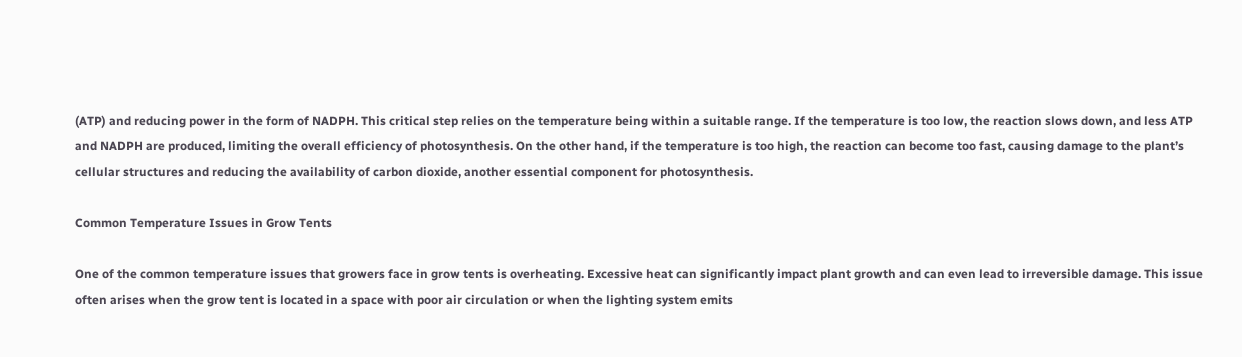(ATP) and reducing power in the form of NADPH. This critical step relies on the temperature being within a suitable range. If the temperature is too low, the reaction slows down, and less ATP and NADPH are produced, limiting the overall efficiency of photosynthesis. On the other hand, if the temperature is too high, the reaction can become too fast, causing damage to the plant’s cellular structures and reducing the availability of carbon dioxide, another essential component for photosynthesis.

Common Temperature Issues in Grow Tents

One of the common temperature issues that growers face in grow tents is overheating. Excessive heat can significantly impact plant growth and can even lead to irreversible damage. This issue often arises when the grow tent is located in a space with poor air circulation or when the lighting system emits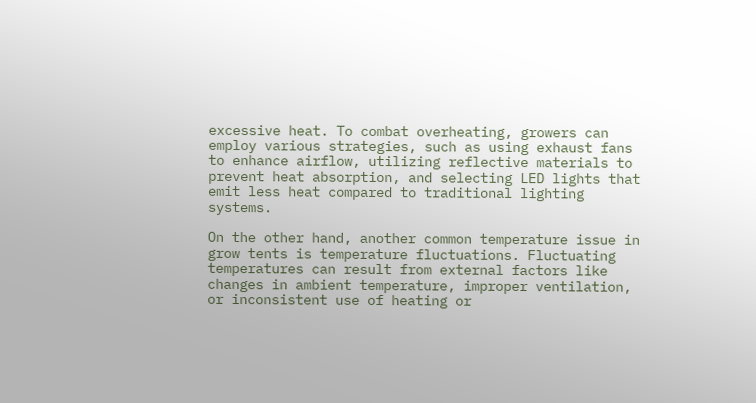excessive heat. To combat overheating, growers can employ various strategies, such as using exhaust fans to enhance airflow, utilizing reflective materials to prevent heat absorption, and selecting LED lights that emit less heat compared to traditional lighting systems.

On the other hand, another common temperature issue in grow tents is temperature fluctuations. Fluctuating temperatures can result from external factors like changes in ambient temperature, improper ventilation, or inconsistent use of heating or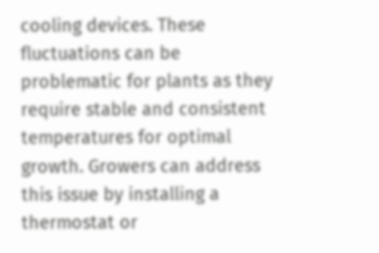cooling devices. These fluctuations can be problematic for plants as they require stable and consistent temperatures for optimal growth. Growers can address this issue by installing a thermostat or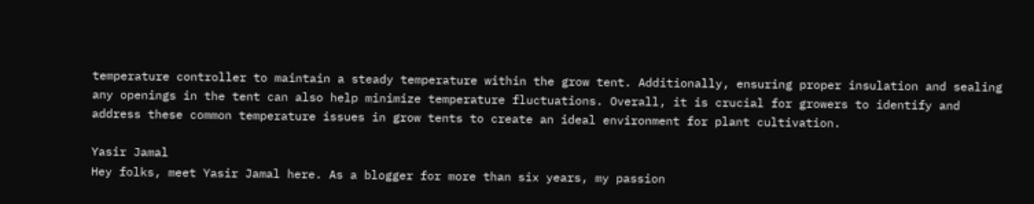temperature controller to maintain a steady temperature within the grow tent. Additionally, ensuring proper insulation and sealing any openings in the tent can also help minimize temperature fluctuations. Overall, it is crucial for growers to identify and address these common temperature issues in grow tents to create an ideal environment for plant cultivation.

Yasir Jamal
Hey folks, meet Yasir Jamal here. As a blogger for more than six years, my passion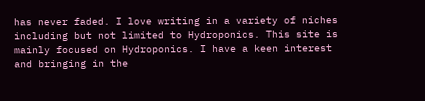has never faded. I love writing in a variety of niches including but not limited to Hydroponics. This site is mainly focused on Hydroponics. I have a keen interest and bringing in the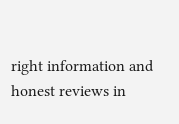right information and honest reviews in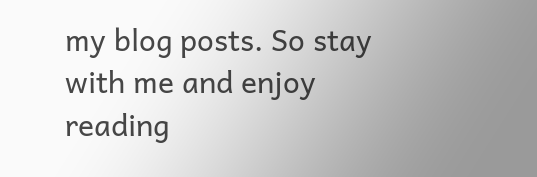my blog posts. So stay with me and enjoy reading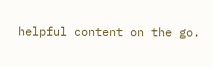helpful content on the go.